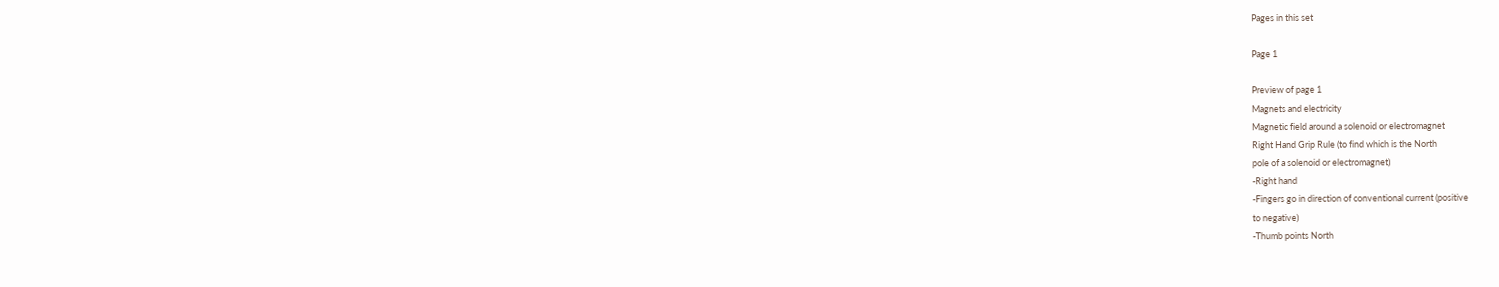Pages in this set

Page 1

Preview of page 1
Magnets and electricity
Magnetic field around a solenoid or electromagnet
Right Hand Grip Rule (to find which is the North
pole of a solenoid or electromagnet)
-Right hand
-Fingers go in direction of conventional current (positive
to negative)
-Thumb points North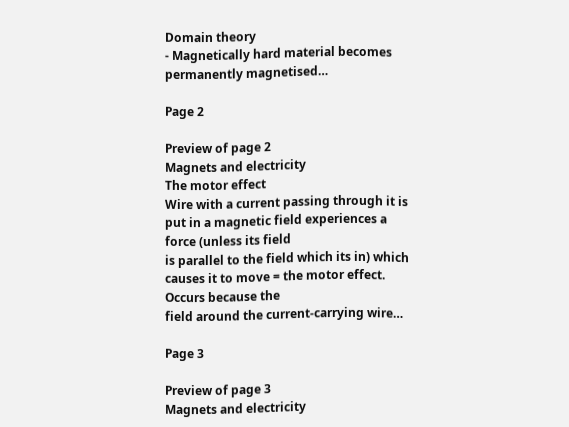Domain theory
- Magnetically hard material becomes permanently magnetised…

Page 2

Preview of page 2
Magnets and electricity
The motor effect
Wire with a current passing through it is put in a magnetic field experiences a force (unless its field
is parallel to the field which its in) which causes it to move = the motor effect. Occurs because the
field around the current-carrying wire…

Page 3

Preview of page 3
Magnets and electricity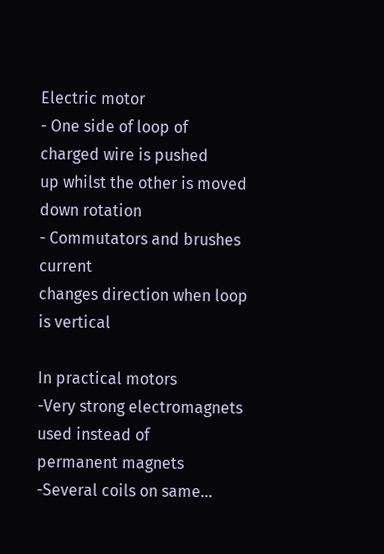Electric motor
- One side of loop of charged wire is pushed
up whilst the other is moved down rotation
- Commutators and brushes current
changes direction when loop is vertical

In practical motors
-Very strong electromagnets used instead of
permanent magnets
-Several coils on same…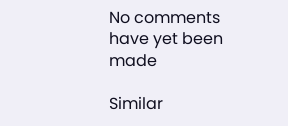No comments have yet been made

Similar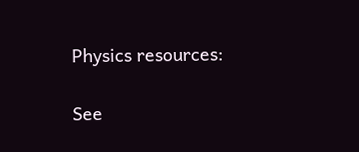Physics resources:

See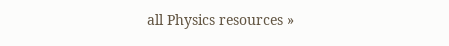all Physics resources »